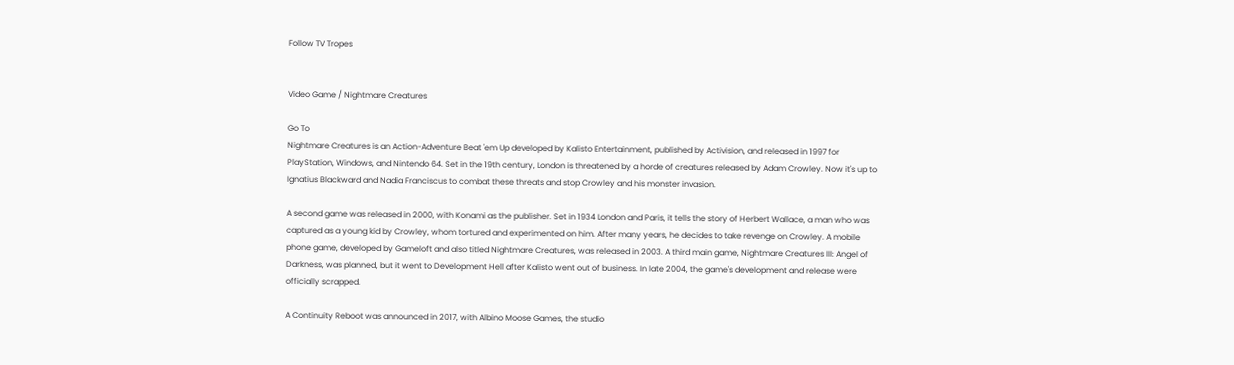Follow TV Tropes


Video Game / Nightmare Creatures

Go To
Nightmare Creatures is an Action-Adventure Beat 'em Up developed by Kalisto Entertainment, published by Activision, and released in 1997 for PlayStation, Windows, and Nintendo 64. Set in the 19th century, London is threatened by a horde of creatures released by Adam Crowley. Now it's up to Ignatius Blackward and Nadia Franciscus to combat these threats and stop Crowley and his monster invasion.

A second game was released in 2000, with Konami as the publisher. Set in 1934 London and Paris, it tells the story of Herbert Wallace, a man who was captured as a young kid by Crowley, whom tortured and experimented on him. After many years, he decides to take revenge on Crowley. A mobile phone game, developed by Gameloft and also titled Nightmare Creatures, was released in 2003. A third main game, Nightmare Creatures III: Angel of Darkness, was planned, but it went to Development Hell after Kalisto went out of business. In late 2004, the game's development and release were officially scrapped.

A Continuity Reboot was announced in 2017, with Albino Moose Games, the studio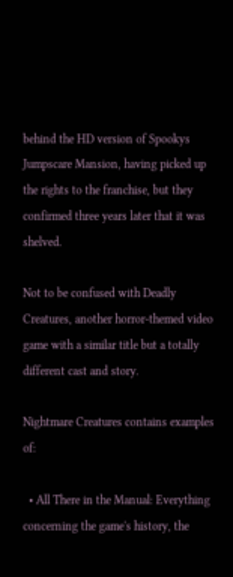behind the HD version of Spookys Jumpscare Mansion, having picked up the rights to the franchise, but they confirmed three years later that it was shelved.

Not to be confused with Deadly Creatures, another horror-themed video game with a similar title but a totally different cast and story.

Nightmare Creatures contains examples of:

  • All There in the Manual: Everything concerning the game's history, the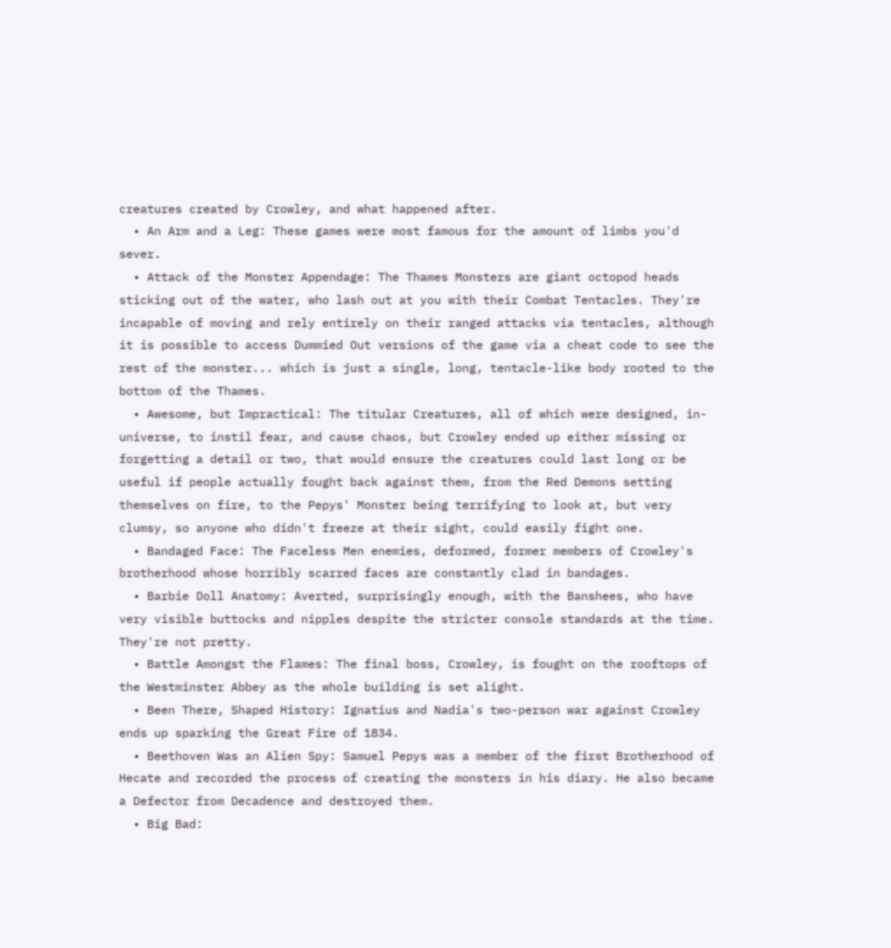creatures created by Crowley, and what happened after.
  • An Arm and a Leg: These games were most famous for the amount of limbs you'd sever.
  • Attack of the Monster Appendage: The Thames Monsters are giant octopod heads sticking out of the water, who lash out at you with their Combat Tentacles. They're incapable of moving and rely entirely on their ranged attacks via tentacles, although it is possible to access Dummied Out versions of the game via a cheat code to see the rest of the monster... which is just a single, long, tentacle-like body rooted to the bottom of the Thames.
  • Awesome, but Impractical: The titular Creatures, all of which were designed, in-universe, to instil fear, and cause chaos, but Crowley ended up either missing or forgetting a detail or two, that would ensure the creatures could last long or be useful if people actually fought back against them, from the Red Demons setting themselves on fire, to the Pepys' Monster being terrifying to look at, but very clumsy, so anyone who didn't freeze at their sight, could easily fight one.
  • Bandaged Face: The Faceless Men enemies, deformed, former members of Crowley's brotherhood whose horribly scarred faces are constantly clad in bandages.
  • Barbie Doll Anatomy: Averted, surprisingly enough, with the Banshees, who have very visible buttocks and nipples despite the stricter console standards at the time. They're not pretty.
  • Battle Amongst the Flames: The final boss, Crowley, is fought on the rooftops of the Westminster Abbey as the whole building is set alight.
  • Been There, Shaped History: Ignatius and Nadia's two-person war against Crowley ends up sparking the Great Fire of 1834.
  • Beethoven Was an Alien Spy: Samuel Pepys was a member of the first Brotherhood of Hecate and recorded the process of creating the monsters in his diary. He also became a Defector from Decadence and destroyed them.
  • Big Bad: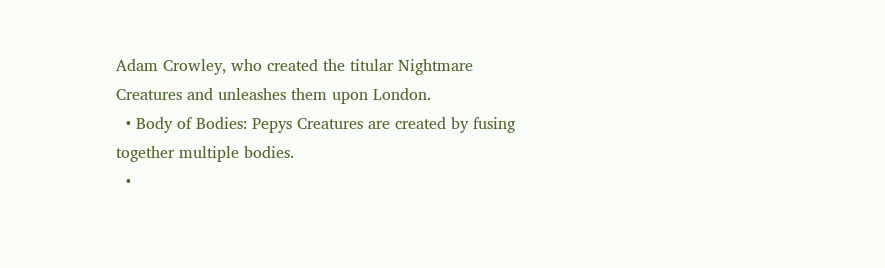Adam Crowley, who created the titular Nightmare Creatures and unleashes them upon London.
  • Body of Bodies: Pepys Creatures are created by fusing together multiple bodies.
  •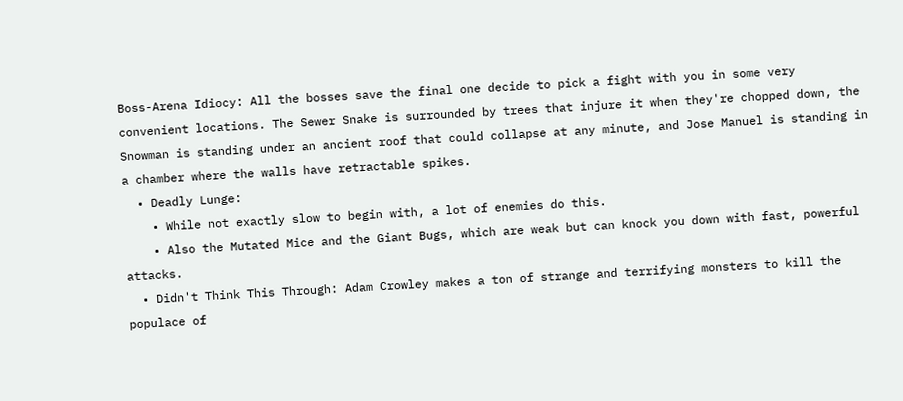Boss-Arena Idiocy: All the bosses save the final one decide to pick a fight with you in some very convenient locations. The Sewer Snake is surrounded by trees that injure it when they're chopped down, the Snowman is standing under an ancient roof that could collapse at any minute, and Jose Manuel is standing in a chamber where the walls have retractable spikes.
  • Deadly Lunge:
    • While not exactly slow to begin with, a lot of enemies do this.
    • Also the Mutated Mice and the Giant Bugs, which are weak but can knock you down with fast, powerful attacks.
  • Didn't Think This Through: Adam Crowley makes a ton of strange and terrifying monsters to kill the populace of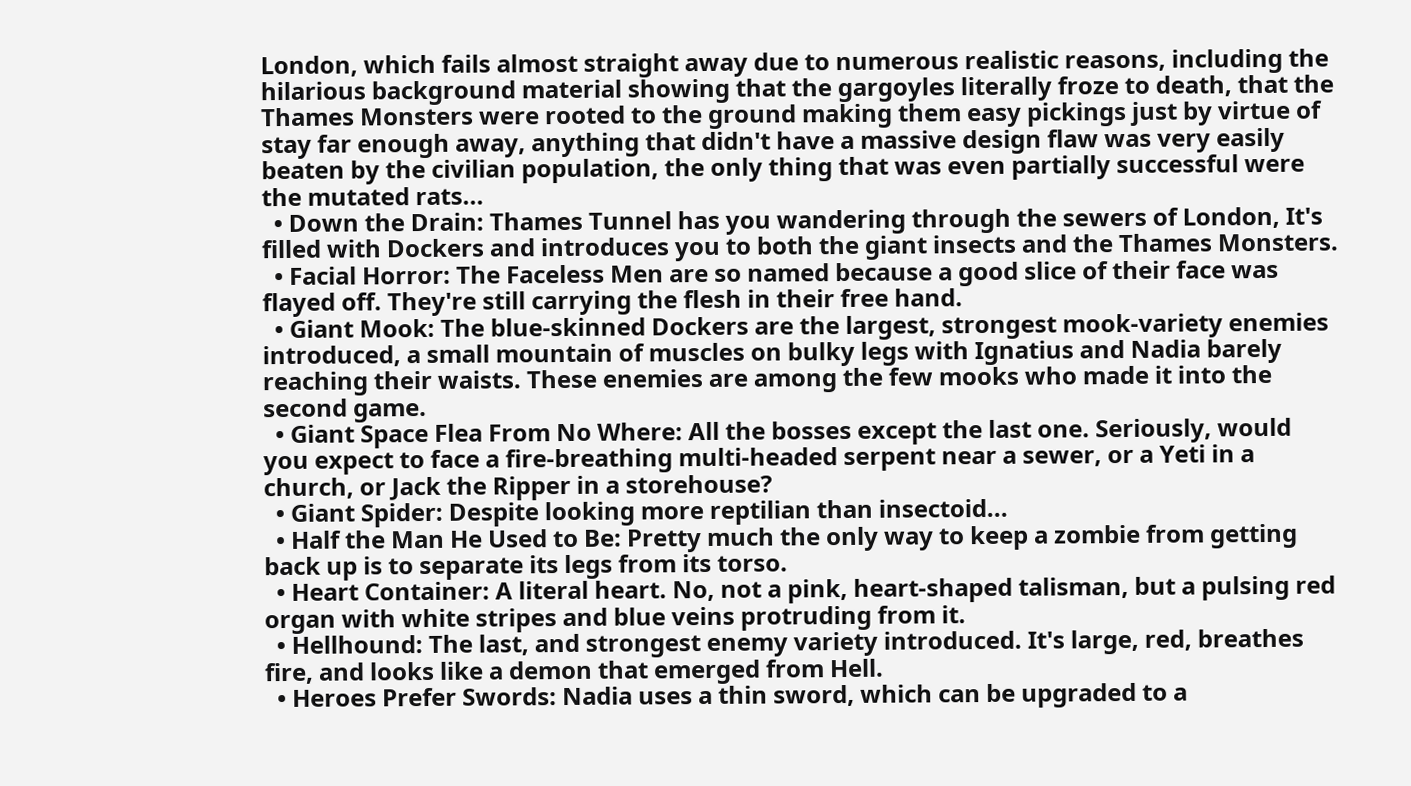London, which fails almost straight away due to numerous realistic reasons, including the hilarious background material showing that the gargoyles literally froze to death, that the Thames Monsters were rooted to the ground making them easy pickings just by virtue of stay far enough away, anything that didn't have a massive design flaw was very easily beaten by the civilian population, the only thing that was even partially successful were the mutated rats...
  • Down the Drain: Thames Tunnel has you wandering through the sewers of London, It's filled with Dockers and introduces you to both the giant insects and the Thames Monsters.
  • Facial Horror: The Faceless Men are so named because a good slice of their face was flayed off. They're still carrying the flesh in their free hand.
  • Giant Mook: The blue-skinned Dockers are the largest, strongest mook-variety enemies introduced, a small mountain of muscles on bulky legs with Ignatius and Nadia barely reaching their waists. These enemies are among the few mooks who made it into the second game.
  • Giant Space Flea From No Where: All the bosses except the last one. Seriously, would you expect to face a fire-breathing multi-headed serpent near a sewer, or a Yeti in a church, or Jack the Ripper in a storehouse?
  • Giant Spider: Despite looking more reptilian than insectoid...
  • Half the Man He Used to Be: Pretty much the only way to keep a zombie from getting back up is to separate its legs from its torso.
  • Heart Container: A literal heart. No, not a pink, heart-shaped talisman, but a pulsing red organ with white stripes and blue veins protruding from it.
  • Hellhound: The last, and strongest enemy variety introduced. It's large, red, breathes fire, and looks like a demon that emerged from Hell.
  • Heroes Prefer Swords: Nadia uses a thin sword, which can be upgraded to a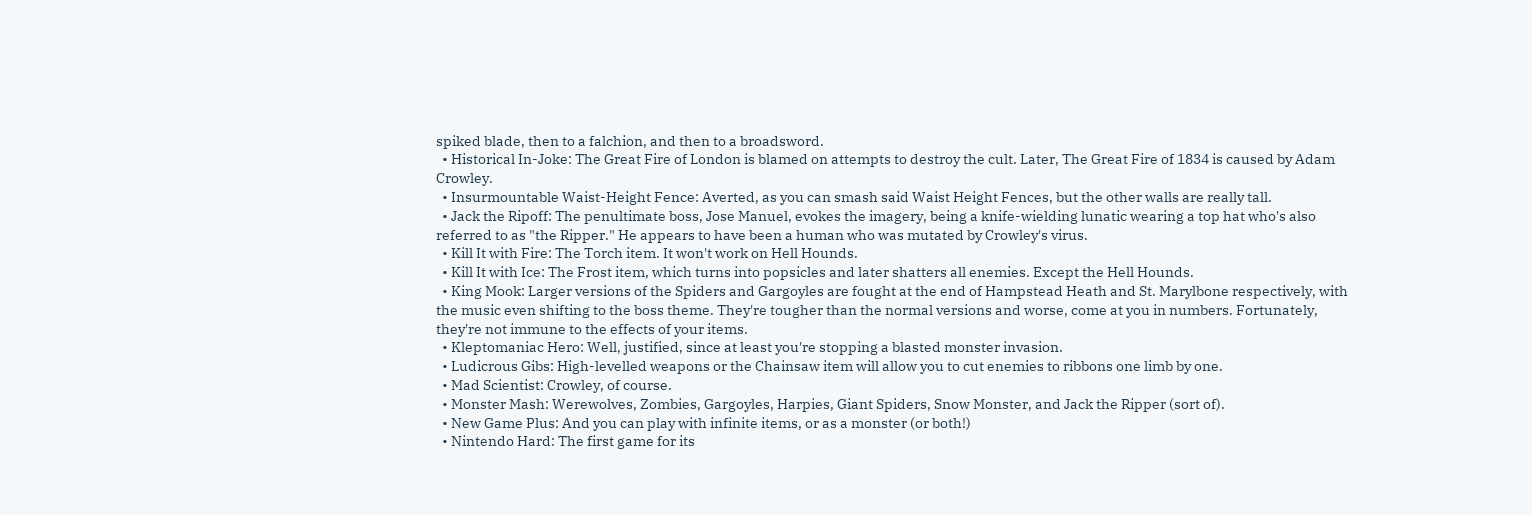spiked blade, then to a falchion, and then to a broadsword.
  • Historical In-Joke: The Great Fire of London is blamed on attempts to destroy the cult. Later, The Great Fire of 1834 is caused by Adam Crowley.
  • Insurmountable Waist-Height Fence: Averted, as you can smash said Waist Height Fences, but the other walls are really tall.
  • Jack the Ripoff: The penultimate boss, Jose Manuel, evokes the imagery, being a knife-wielding lunatic wearing a top hat who's also referred to as "the Ripper." He appears to have been a human who was mutated by Crowley's virus.
  • Kill It with Fire: The Torch item. It won't work on Hell Hounds.
  • Kill It with Ice: The Frost item, which turns into popsicles and later shatters all enemies. Except the Hell Hounds.
  • King Mook: Larger versions of the Spiders and Gargoyles are fought at the end of Hampstead Heath and St. Marylbone respectively, with the music even shifting to the boss theme. They're tougher than the normal versions and worse, come at you in numbers. Fortunately, they're not immune to the effects of your items.
  • Kleptomaniac Hero: Well, justified, since at least you're stopping a blasted monster invasion.
  • Ludicrous Gibs: High-levelled weapons or the Chainsaw item will allow you to cut enemies to ribbons one limb by one.
  • Mad Scientist: Crowley, of course.
  • Monster Mash: Werewolves, Zombies, Gargoyles, Harpies, Giant Spiders, Snow Monster, and Jack the Ripper (sort of).
  • New Game Plus: And you can play with infinite items, or as a monster (or both!)
  • Nintendo Hard: The first game for its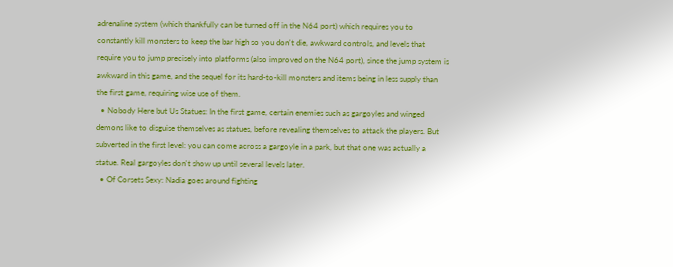adrenaline system (which thankfully can be turned off in the N64 port) which requires you to constantly kill monsters to keep the bar high so you don't die, awkward controls, and levels that require you to jump precisely into platforms (also improved on the N64 port), since the jump system is awkward in this game, and the sequel for its hard-to-kill monsters and items being in less supply than the first game, requiring wise use of them.
  • Nobody Here but Us Statues: In the first game, certain enemies such as gargoyles and winged demons like to disguise themselves as statues, before revealing themselves to attack the players. But subverted in the first level: you can come across a gargoyle in a park, but that one was actually a statue. Real gargoyles don't show up until several levels later.
  • Of Corsets Sexy: Nadia goes around fighting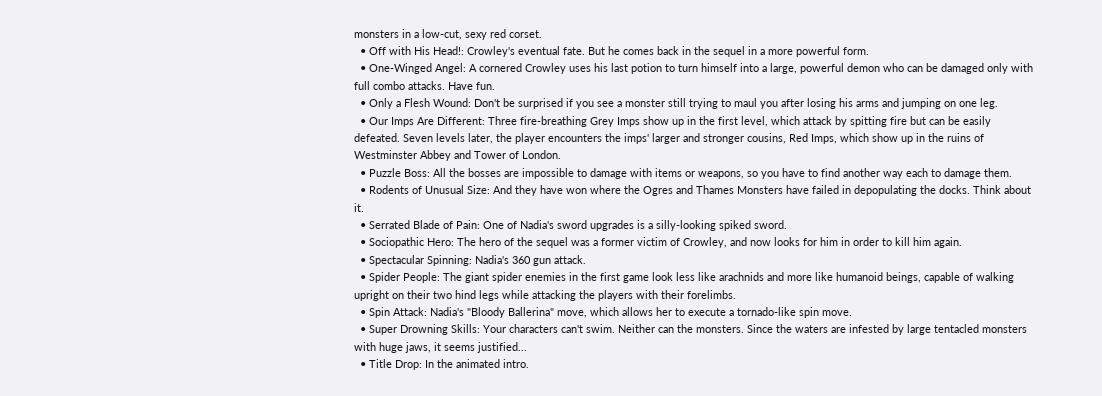monsters in a low-cut, sexy red corset.
  • Off with His Head!: Crowley's eventual fate. But he comes back in the sequel in a more powerful form.
  • One-Winged Angel: A cornered Crowley uses his last potion to turn himself into a large, powerful demon who can be damaged only with full combo attacks. Have fun.
  • Only a Flesh Wound: Don't be surprised if you see a monster still trying to maul you after losing his arms and jumping on one leg.
  • Our Imps Are Different: Three fire-breathing Grey Imps show up in the first level, which attack by spitting fire but can be easily defeated. Seven levels later, the player encounters the imps' larger and stronger cousins, Red Imps, which show up in the ruins of Westminster Abbey and Tower of London.
  • Puzzle Boss: All the bosses are impossible to damage with items or weapons, so you have to find another way each to damage them.
  • Rodents of Unusual Size: And they have won where the Ogres and Thames Monsters have failed in depopulating the docks. Think about it.
  • Serrated Blade of Pain: One of Nadia's sword upgrades is a silly-looking spiked sword.
  • Sociopathic Hero: The hero of the sequel was a former victim of Crowley, and now looks for him in order to kill him again.
  • Spectacular Spinning: Nadia's 360 gun attack.
  • Spider People: The giant spider enemies in the first game look less like arachnids and more like humanoid beings, capable of walking upright on their two hind legs while attacking the players with their forelimbs.
  • Spin Attack: Nadia's "Bloody Ballerina" move, which allows her to execute a tornado-like spin move.
  • Super Drowning Skills: Your characters can't swim. Neither can the monsters. Since the waters are infested by large tentacled monsters with huge jaws, it seems justified...
  • Title Drop: In the animated intro.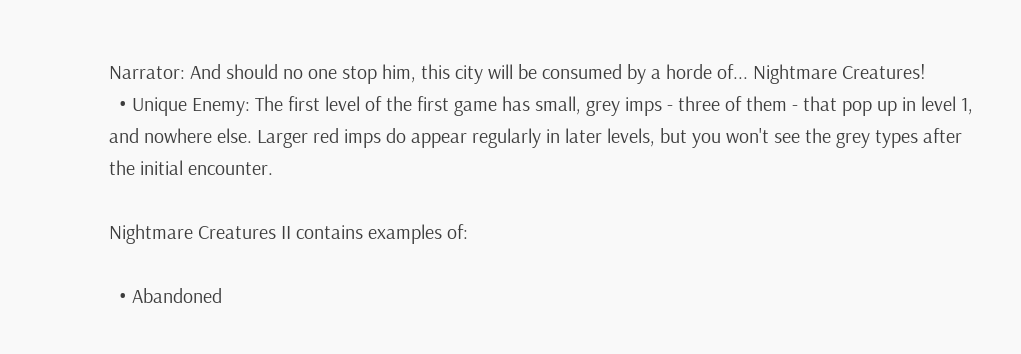Narrator: And should no one stop him, this city will be consumed by a horde of... Nightmare Creatures!
  • Unique Enemy: The first level of the first game has small, grey imps - three of them - that pop up in level 1, and nowhere else. Larger red imps do appear regularly in later levels, but you won't see the grey types after the initial encounter.

Nightmare Creatures II contains examples of:

  • Abandoned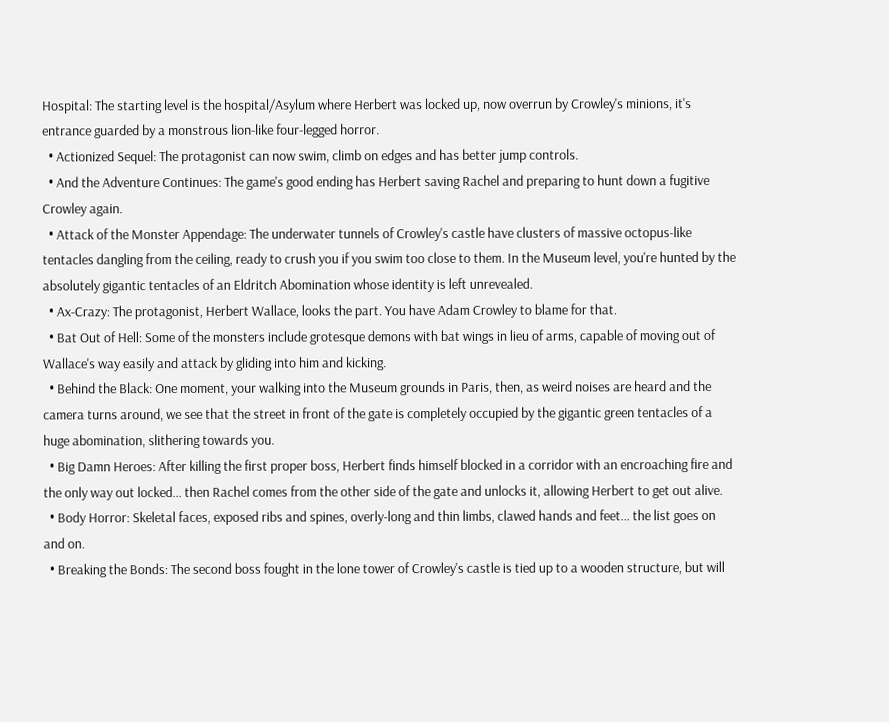Hospital: The starting level is the hospital/Asylum where Herbert was locked up, now overrun by Crowley's minions, it's entrance guarded by a monstrous lion-like four-legged horror.
  • Actionized Sequel: The protagonist can now swim, climb on edges and has better jump controls.
  • And the Adventure Continues: The game's good ending has Herbert saving Rachel and preparing to hunt down a fugitive Crowley again.
  • Attack of the Monster Appendage: The underwater tunnels of Crowley's castle have clusters of massive octopus-like tentacles dangling from the ceiling, ready to crush you if you swim too close to them. In the Museum level, you're hunted by the absolutely gigantic tentacles of an Eldritch Abomination whose identity is left unrevealed.
  • Ax-Crazy: The protagonist, Herbert Wallace, looks the part. You have Adam Crowley to blame for that.
  • Bat Out of Hell: Some of the monsters include grotesque demons with bat wings in lieu of arms, capable of moving out of Wallace's way easily and attack by gliding into him and kicking.
  • Behind the Black: One moment, your walking into the Museum grounds in Paris, then, as weird noises are heard and the camera turns around, we see that the street in front of the gate is completely occupied by the gigantic green tentacles of a huge abomination, slithering towards you.
  • Big Damn Heroes: After killing the first proper boss, Herbert finds himself blocked in a corridor with an encroaching fire and the only way out locked... then Rachel comes from the other side of the gate and unlocks it, allowing Herbert to get out alive.
  • Body Horror: Skeletal faces, exposed ribs and spines, overly-long and thin limbs, clawed hands and feet... the list goes on and on.
  • Breaking the Bonds: The second boss fought in the lone tower of Crowley's castle is tied up to a wooden structure, but will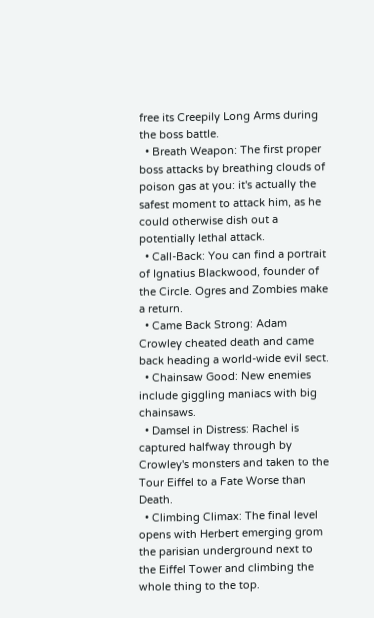free its Creepily Long Arms during the boss battle.
  • Breath Weapon: The first proper boss attacks by breathing clouds of poison gas at you: it's actually the safest moment to attack him, as he could otherwise dish out a potentially lethal attack.
  • Call-Back: You can find a portrait of Ignatius Blackwood, founder of the Circle. Ogres and Zombies make a return.
  • Came Back Strong: Adam Crowley cheated death and came back heading a world-wide evil sect.
  • Chainsaw Good: New enemies include giggling maniacs with big chainsaws.
  • Damsel in Distress: Rachel is captured halfway through by Crowley's monsters and taken to the Tour Eiffel to a Fate Worse than Death.
  • Climbing Climax: The final level opens with Herbert emerging grom the parisian underground next to the Eiffel Tower and climbing the whole thing to the top.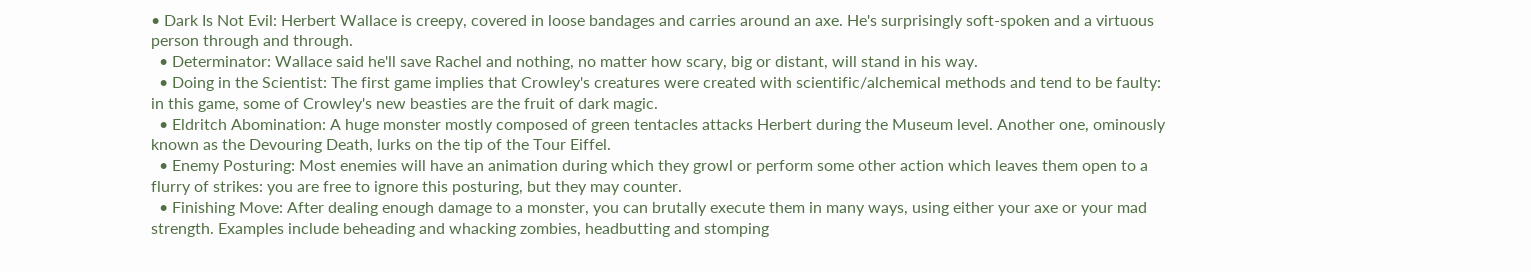• Dark Is Not Evil: Herbert Wallace is creepy, covered in loose bandages and carries around an axe. He's surprisingly soft-spoken and a virtuous person through and through.
  • Determinator: Wallace said he'll save Rachel and nothing, no matter how scary, big or distant, will stand in his way.
  • Doing in the Scientist: The first game implies that Crowley's creatures were created with scientific/alchemical methods and tend to be faulty: in this game, some of Crowley's new beasties are the fruit of dark magic.
  • Eldritch Abomination: A huge monster mostly composed of green tentacles attacks Herbert during the Museum level. Another one, ominously known as the Devouring Death, lurks on the tip of the Tour Eiffel.
  • Enemy Posturing: Most enemies will have an animation during which they growl or perform some other action which leaves them open to a flurry of strikes: you are free to ignore this posturing, but they may counter.
  • Finishing Move: After dealing enough damage to a monster, you can brutally execute them in many ways, using either your axe or your mad strength. Examples include beheading and whacking zombies, headbutting and stomping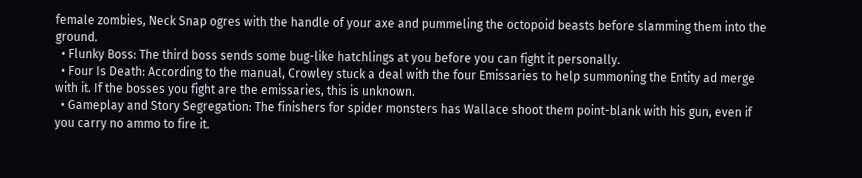female zombies, Neck Snap ogres with the handle of your axe and pummeling the octopoid beasts before slamming them into the ground.
  • Flunky Boss: The third boss sends some bug-like hatchlings at you before you can fight it personally.
  • Four Is Death: According to the manual, Crowley stuck a deal with the four Emissaries to help summoning the Entity ad merge with it. If the bosses you fight are the emissaries, this is unknown.
  • Gameplay and Story Segregation: The finishers for spider monsters has Wallace shoot them point-blank with his gun, even if you carry no ammo to fire it.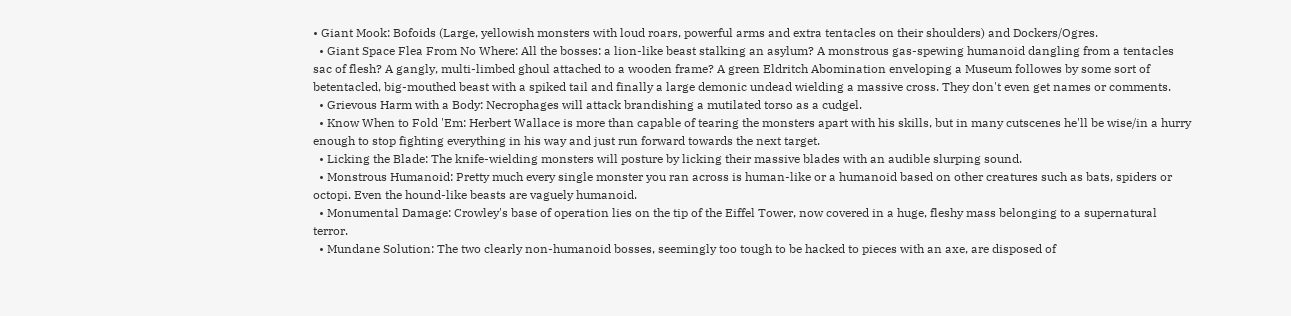• Giant Mook: Bofoids (Large, yellowish monsters with loud roars, powerful arms and extra tentacles on their shoulders) and Dockers/Ogres.
  • Giant Space Flea From No Where: All the bosses: a lion-like beast stalking an asylum? A monstrous gas-spewing humanoid dangling from a tentacles sac of flesh? A gangly, multi-limbed ghoul attached to a wooden frame? A green Eldritch Abomination enveloping a Museum followes by some sort of betentacled, big-mouthed beast with a spiked tail and finally a large demonic undead wielding a massive cross. They don't even get names or comments.
  • Grievous Harm with a Body: Necrophages will attack brandishing a mutilated torso as a cudgel.
  • Know When to Fold 'Em: Herbert Wallace is more than capable of tearing the monsters apart with his skills, but in many cutscenes he'll be wise/in a hurry enough to stop fighting everything in his way and just run forward towards the next target.
  • Licking the Blade: The knife-wielding monsters will posture by licking their massive blades with an audible slurping sound.
  • Monstrous Humanoid: Pretty much every single monster you ran across is human-like or a humanoid based on other creatures such as bats, spiders or octopi. Even the hound-like beasts are vaguely humanoid.
  • Monumental Damage: Crowley's base of operation lies on the tip of the Eiffel Tower, now covered in a huge, fleshy mass belonging to a supernatural terror.
  • Mundane Solution: The two clearly non-humanoid bosses, seemingly too tough to be hacked to pieces with an axe, are disposed of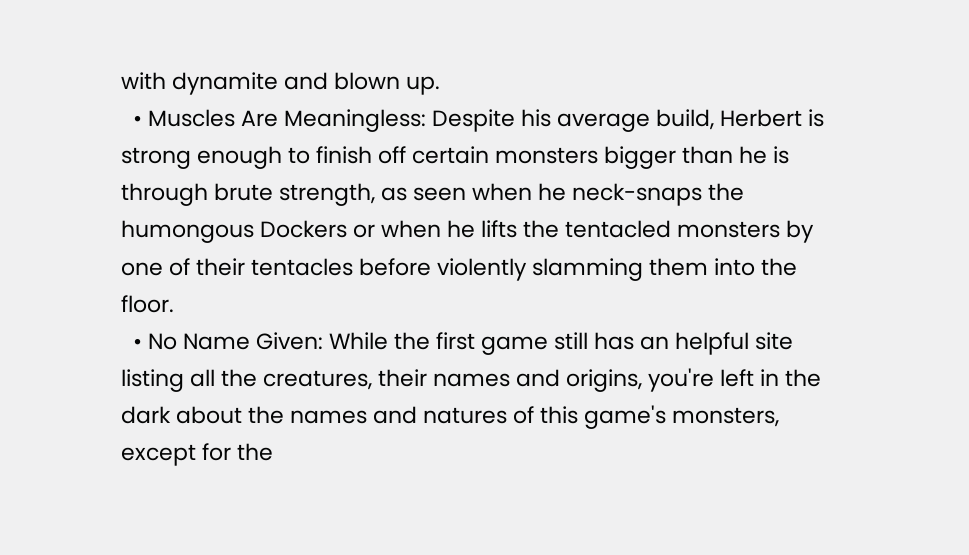with dynamite and blown up.
  • Muscles Are Meaningless: Despite his average build, Herbert is strong enough to finish off certain monsters bigger than he is through brute strength, as seen when he neck-snaps the humongous Dockers or when he lifts the tentacled monsters by one of their tentacles before violently slamming them into the floor.
  • No Name Given: While the first game still has an helpful site listing all the creatures, their names and origins, you're left in the dark about the names and natures of this game's monsters, except for the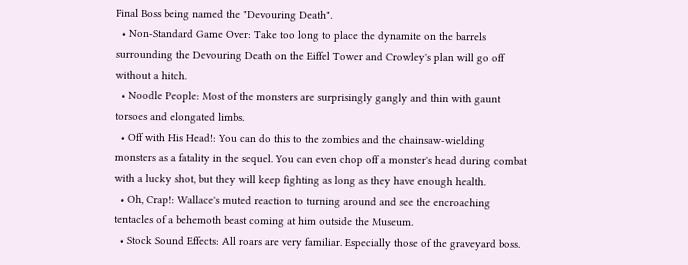Final Boss being named the "Devouring Death".
  • Non-Standard Game Over: Take too long to place the dynamite on the barrels surrounding the Devouring Death on the Eiffel Tower and Crowley's plan will go off without a hitch.
  • Noodle People: Most of the monsters are surprisingly gangly and thin with gaunt torsoes and elongated limbs.
  • Off with His Head!: You can do this to the zombies and the chainsaw-wielding monsters as a fatality in the sequel. You can even chop off a monster's head during combat with a lucky shot, but they will keep fighting as long as they have enough health.
  • Oh, Crap!: Wallace's muted reaction to turning around and see the encroaching tentacles of a behemoth beast coming at him outside the Museum.
  • Stock Sound Effects: All roars are very familiar. Especially those of the graveyard boss.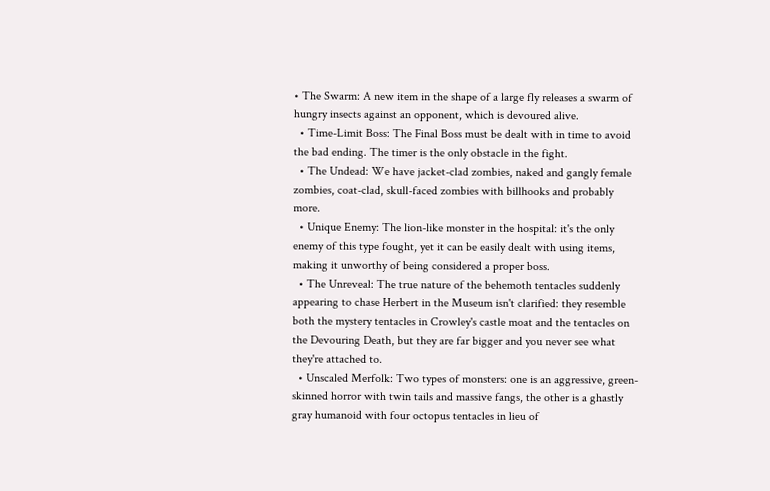• The Swarm: A new item in the shape of a large fly releases a swarm of hungry insects against an opponent, which is devoured alive.
  • Time-Limit Boss: The Final Boss must be dealt with in time to avoid the bad ending. The timer is the only obstacle in the fight.
  • The Undead: We have jacket-clad zombies, naked and gangly female zombies, coat-clad, skull-faced zombies with billhooks and probably more.
  • Unique Enemy: The lion-like monster in the hospital: it's the only enemy of this type fought, yet it can be easily dealt with using items, making it unworthy of being considered a proper boss.
  • The Unreveal: The true nature of the behemoth tentacles suddenly appearing to chase Herbert in the Museum isn't clarified: they resemble both the mystery tentacles in Crowley's castle moat and the tentacles on the Devouring Death, but they are far bigger and you never see what they're attached to.
  • Unscaled Merfolk: Two types of monsters: one is an aggressive, green-skinned horror with twin tails and massive fangs, the other is a ghastly gray humanoid with four octopus tentacles in lieu of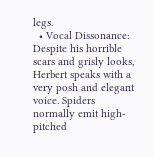legs.
  • Vocal Dissonance: Despite his horrible scars and grisly looks, Herbert speaks with a very posh and elegant voice. Spiders normally emit high-pitched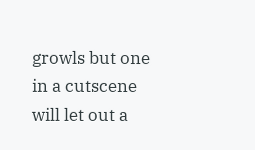growls but one in a cutscene will let out a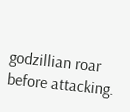godzillian roar before attacking.